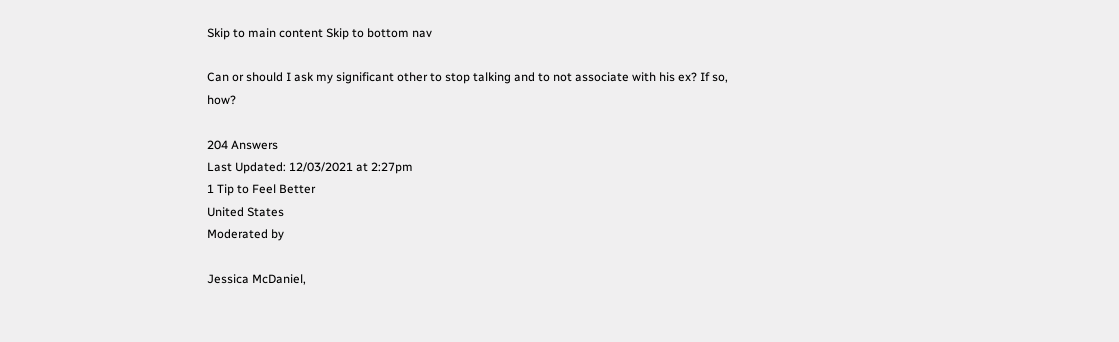Skip to main content Skip to bottom nav

Can or should I ask my significant other to stop talking and to not associate with his ex? If so, how?

204 Answers
Last Updated: 12/03/2021 at 2:27pm
1 Tip to Feel Better
United States
Moderated by

Jessica McDaniel,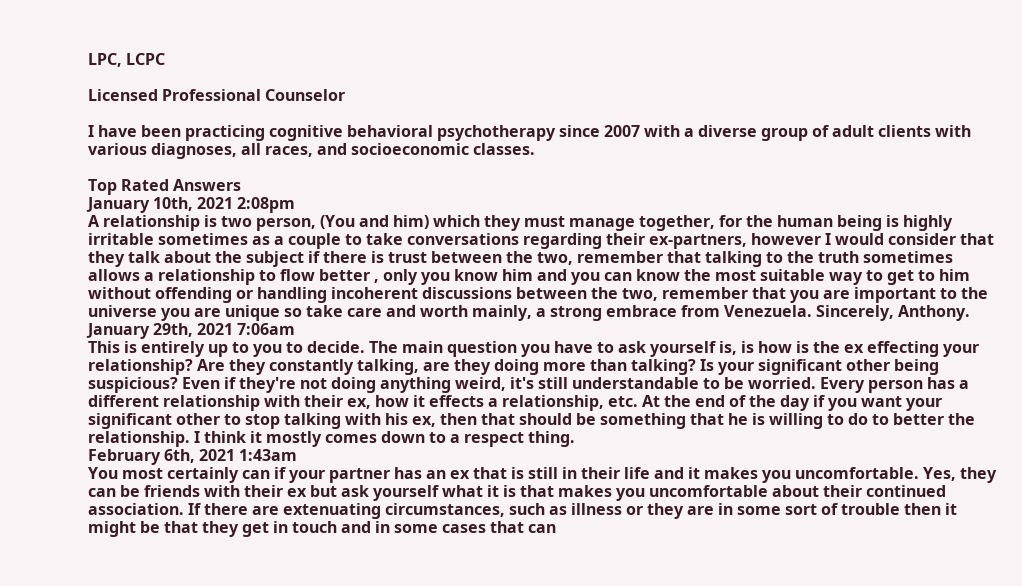LPC, LCPC

Licensed Professional Counselor

I have been practicing cognitive behavioral psychotherapy since 2007 with a diverse group of adult clients with various diagnoses, all races, and socioeconomic classes.

Top Rated Answers
January 10th, 2021 2:08pm
A relationship is two person, (You and him) which they must manage together, for the human being is highly irritable sometimes as a couple to take conversations regarding their ex-partners, however I would consider that they talk about the subject if there is trust between the two, remember that talking to the truth sometimes allows a relationship to flow better , only you know him and you can know the most suitable way to get to him without offending or handling incoherent discussions between the two, remember that you are important to the universe you are unique so take care and worth mainly, a strong embrace from Venezuela. Sincerely, Anthony.
January 29th, 2021 7:06am
This is entirely up to you to decide. The main question you have to ask yourself is, is how is the ex effecting your relationship? Are they constantly talking, are they doing more than talking? Is your significant other being suspicious? Even if they're not doing anything weird, it's still understandable to be worried. Every person has a different relationship with their ex, how it effects a relationship, etc. At the end of the day if you want your significant other to stop talking with his ex, then that should be something that he is willing to do to better the relationship. I think it mostly comes down to a respect thing.
February 6th, 2021 1:43am
You most certainly can if your partner has an ex that is still in their life and it makes you uncomfortable. Yes, they can be friends with their ex but ask yourself what it is that makes you uncomfortable about their continued association. If there are extenuating circumstances, such as illness or they are in some sort of trouble then it might be that they get in touch and in some cases that can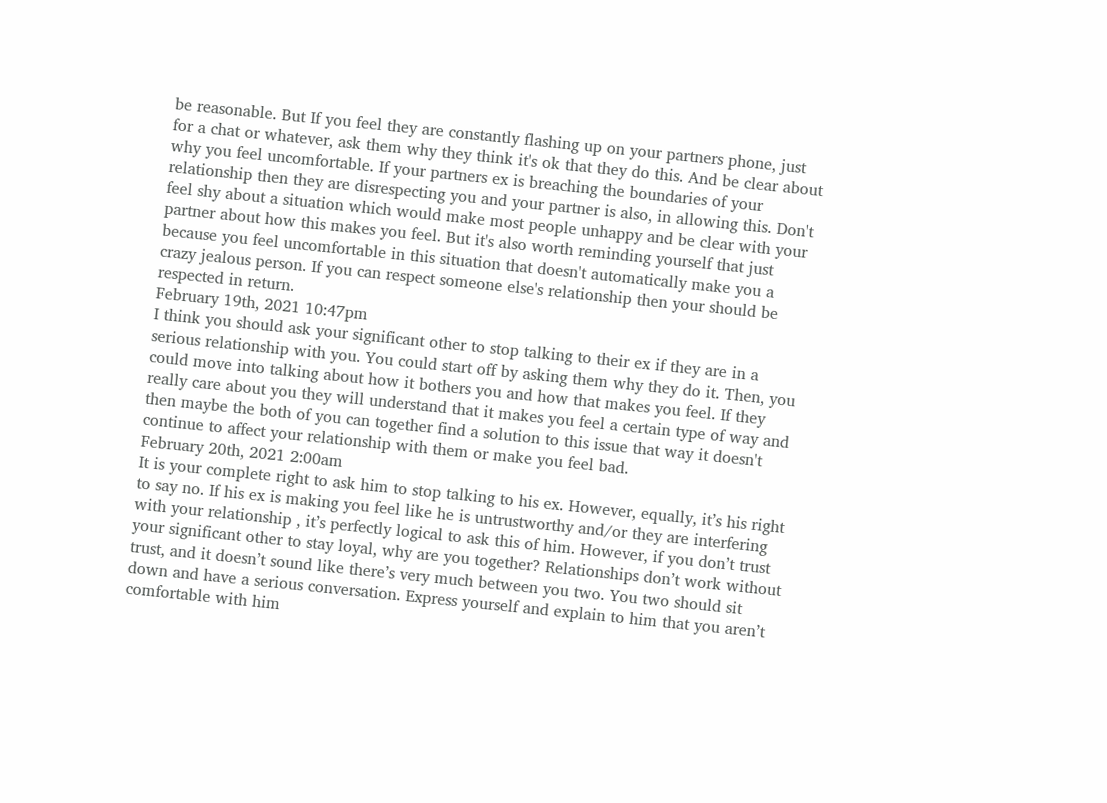be reasonable. But If you feel they are constantly flashing up on your partners phone, just for a chat or whatever, ask them why they think it's ok that they do this. And be clear about why you feel uncomfortable. If your partners ex is breaching the boundaries of your relationship then they are disrespecting you and your partner is also, in allowing this. Don't feel shy about a situation which would make most people unhappy and be clear with your partner about how this makes you feel. But it's also worth reminding yourself that just because you feel uncomfortable in this situation that doesn't automatically make you a crazy jealous person. If you can respect someone else's relationship then your should be respected in return.
February 19th, 2021 10:47pm
I think you should ask your significant other to stop talking to their ex if they are in a serious relationship with you. You could start off by asking them why they do it. Then, you could move into talking about how it bothers you and how that makes you feel. If they really care about you they will understand that it makes you feel a certain type of way and then maybe the both of you can together find a solution to this issue that way it doesn't continue to affect your relationship with them or make you feel bad.
February 20th, 2021 2:00am
It is your complete right to ask him to stop talking to his ex. However, equally, it’s his right to say no. If his ex is making you feel like he is untrustworthy and/or they are interfering with your relationship , it’s perfectly logical to ask this of him. However, if you don’t trust your significant other to stay loyal, why are you together? Relationships don’t work without trust, and it doesn’t sound like there’s very much between you two. You two should sit down and have a serious conversation. Express yourself and explain to him that you aren’t comfortable with him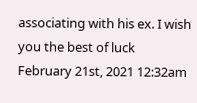associating with his ex. I wish you the best of luck
February 21st, 2021 12:32am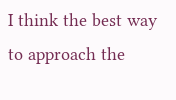I think the best way to approach the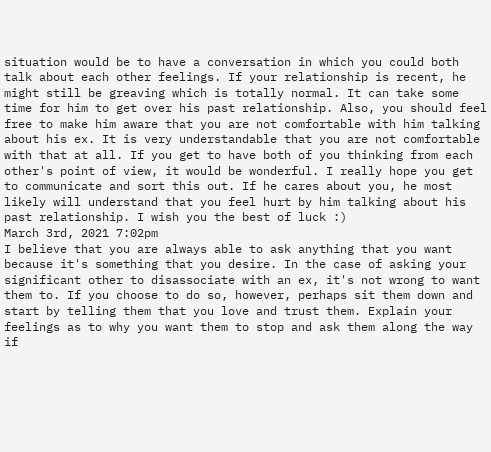situation would be to have a conversation in which you could both talk about each other feelings. If your relationship is recent, he might still be greaving which is totally normal. It can take some time for him to get over his past relationship. Also, you should feel free to make him aware that you are not comfortable with him talking about his ex. It is very understandable that you are not comfortable with that at all. If you get to have both of you thinking from each other's point of view, it would be wonderful. I really hope you get to communicate and sort this out. If he cares about you, he most likely will understand that you feel hurt by him talking about his past relationship. I wish you the best of luck :)
March 3rd, 2021 7:02pm
I believe that you are always able to ask anything that you want because it's something that you desire. In the case of asking your significant other to disassociate with an ex, it's not wrong to want them to. If you choose to do so, however, perhaps sit them down and start by telling them that you love and trust them. Explain your feelings as to why you want them to stop and ask them along the way if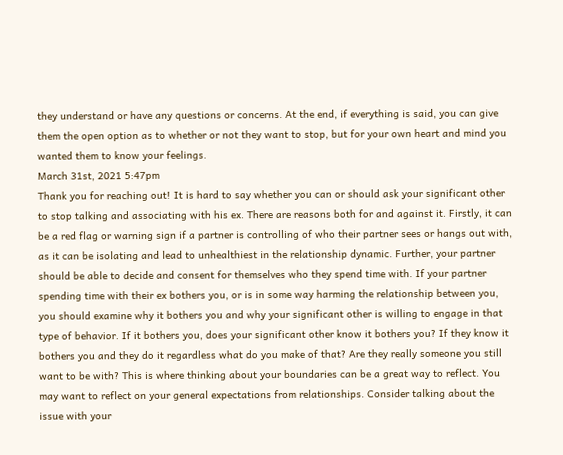they understand or have any questions or concerns. At the end, if everything is said, you can give them the open option as to whether or not they want to stop, but for your own heart and mind you wanted them to know your feelings.
March 31st, 2021 5:47pm
Thank you for reaching out! It is hard to say whether you can or should ask your significant other to stop talking and associating with his ex. There are reasons both for and against it. Firstly, it can be a red flag or warning sign if a partner is controlling of who their partner sees or hangs out with, as it can be isolating and lead to unhealthiest in the relationship dynamic. Further, your partner should be able to decide and consent for themselves who they spend time with. If your partner spending time with their ex bothers you, or is in some way harming the relationship between you, you should examine why it bothers you and why your significant other is willing to engage in that type of behavior. If it bothers you, does your significant other know it bothers you? If they know it bothers you and they do it regardless what do you make of that? Are they really someone you still want to be with? This is where thinking about your boundaries can be a great way to reflect. You may want to reflect on your general expectations from relationships. Consider talking about the issue with your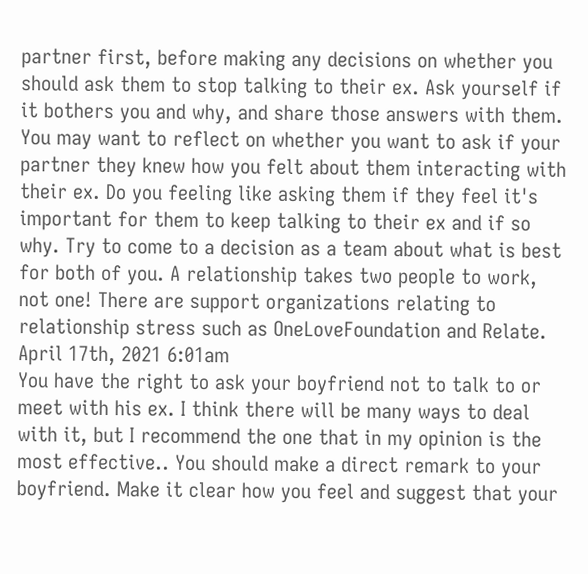partner first, before making any decisions on whether you should ask them to stop talking to their ex. Ask yourself if it bothers you and why, and share those answers with them. You may want to reflect on whether you want to ask if your partner they knew how you felt about them interacting with their ex. Do you feeling like asking them if they feel it's important for them to keep talking to their ex and if so why. Try to come to a decision as a team about what is best for both of you. A relationship takes two people to work, not one! There are support organizations relating to relationship stress such as OneLoveFoundation and Relate.
April 17th, 2021 6:01am
You have the right to ask your boyfriend not to talk to or meet with his ex. I think there will be many ways to deal with it, but I recommend the one that in my opinion is the most effective.. You should make a direct remark to your boyfriend. Make it clear how you feel and suggest that your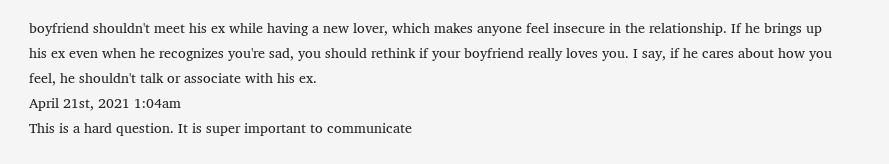boyfriend shouldn't meet his ex while having a new lover, which makes anyone feel insecure in the relationship. If he brings up his ex even when he recognizes you're sad, you should rethink if your boyfriend really loves you. I say, if he cares about how you feel, he shouldn't talk or associate with his ex.
April 21st, 2021 1:04am
This is a hard question. It is super important to communicate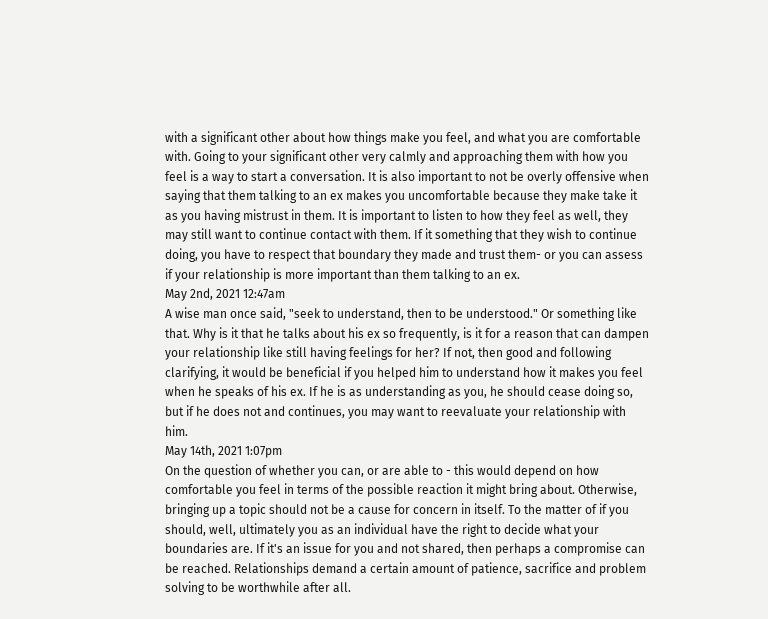with a significant other about how things make you feel, and what you are comfortable with. Going to your significant other very calmly and approaching them with how you feel is a way to start a conversation. It is also important to not be overly offensive when saying that them talking to an ex makes you uncomfortable because they make take it as you having mistrust in them. It is important to listen to how they feel as well, they may still want to continue contact with them. If it something that they wish to continue doing, you have to respect that boundary they made and trust them- or you can assess if your relationship is more important than them talking to an ex.
May 2nd, 2021 12:47am
A wise man once said, "seek to understand, then to be understood." Or something like that. Why is it that he talks about his ex so frequently, is it for a reason that can dampen your relationship like still having feelings for her? If not, then good and following clarifying, it would be beneficial if you helped him to understand how it makes you feel when he speaks of his ex. If he is as understanding as you, he should cease doing so, but if he does not and continues, you may want to reevaluate your relationship with him.
May 14th, 2021 1:07pm
On the question of whether you can, or are able to - this would depend on how comfortable you feel in terms of the possible reaction it might bring about. Otherwise, bringing up a topic should not be a cause for concern in itself. To the matter of if you should, well, ultimately you as an individual have the right to decide what your boundaries are. If it's an issue for you and not shared, then perhaps a compromise can be reached. Relationships demand a certain amount of patience, sacrifice and problem solving to be worthwhile after all.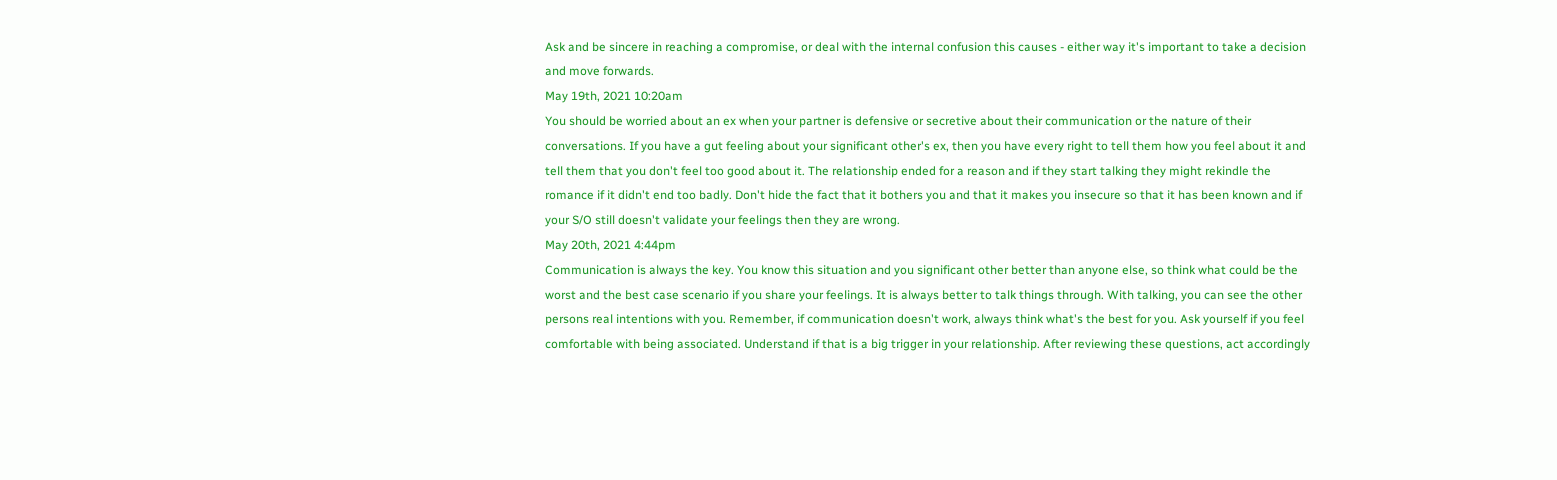Ask and be sincere in reaching a compromise, or deal with the internal confusion this causes - either way it's important to take a decision and move forwards.
May 19th, 2021 10:20am
You should be worried about an ex when your partner is defensive or secretive about their communication or the nature of their conversations. If you have a gut feeling about your significant other's ex, then you have every right to tell them how you feel about it and tell them that you don't feel too good about it. The relationship ended for a reason and if they start talking they might rekindle the romance if it didn't end too badly. Don't hide the fact that it bothers you and that it makes you insecure so that it has been known and if your S/O still doesn't validate your feelings then they are wrong.
May 20th, 2021 4:44pm
Communication is always the key. You know this situation and you significant other better than anyone else, so think what could be the worst and the best case scenario if you share your feelings. It is always better to talk things through. With talking, you can see the other persons real intentions with you. Remember, if communication doesn't work, always think what's the best for you. Ask yourself if you feel comfortable with being associated. Understand if that is a big trigger in your relationship. After reviewing these questions, act accordingly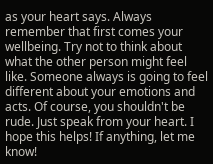as your heart says. Always remember that first comes your wellbeing. Try not to think about what the other person might feel like. Someone always is going to feel different about your emotions and acts. Of course, you shouldn't be rude. Just speak from your heart. I hope this helps! If anything, let me know!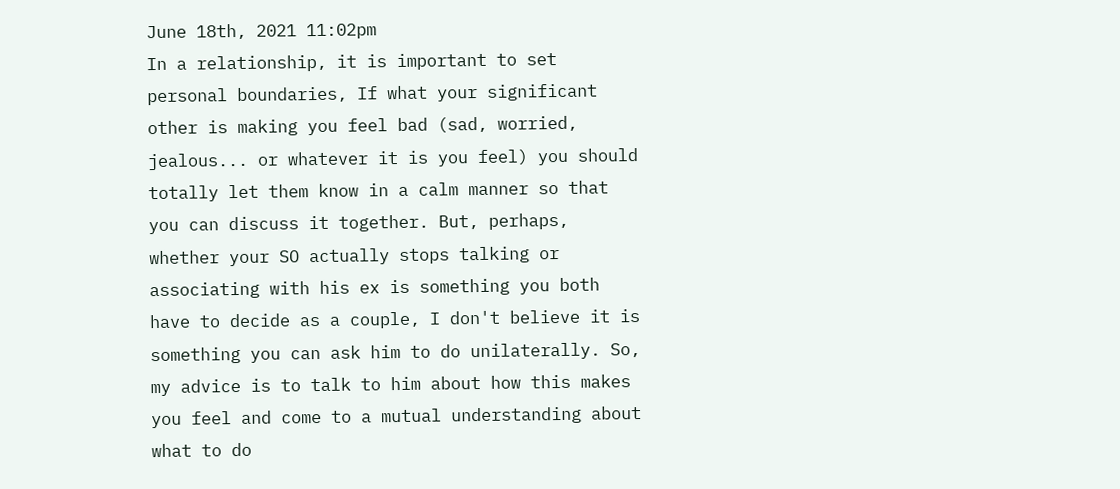June 18th, 2021 11:02pm
In a relationship, it is important to set personal boundaries, If what your significant other is making you feel bad (sad, worried, jealous... or whatever it is you feel) you should totally let them know in a calm manner so that you can discuss it together. But, perhaps, whether your SO actually stops talking or associating with his ex is something you both have to decide as a couple, I don't believe it is something you can ask him to do unilaterally. So, my advice is to talk to him about how this makes you feel and come to a mutual understanding about what to do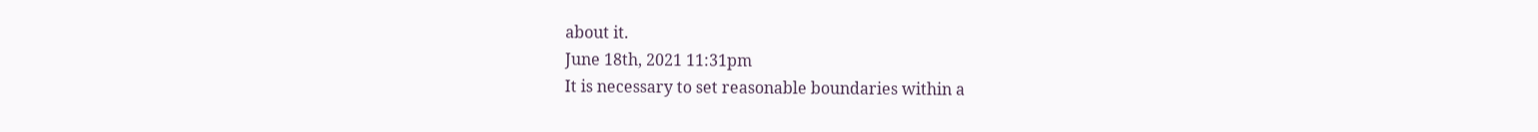about it.
June 18th, 2021 11:31pm
It is necessary to set reasonable boundaries within a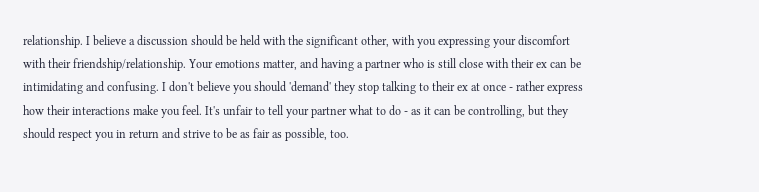relationship. I believe a discussion should be held with the significant other, with you expressing your discomfort with their friendship/relationship. Your emotions matter, and having a partner who is still close with their ex can be intimidating and confusing. I don't believe you should 'demand' they stop talking to their ex at once - rather express how their interactions make you feel. It's unfair to tell your partner what to do - as it can be controlling, but they should respect you in return and strive to be as fair as possible, too.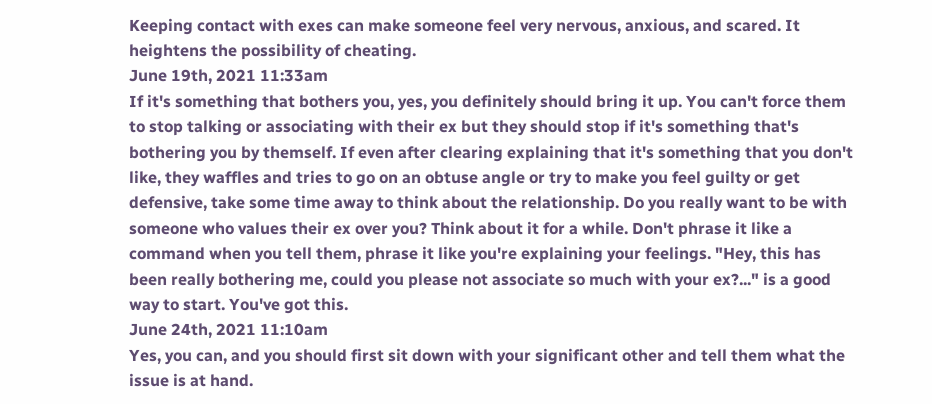Keeping contact with exes can make someone feel very nervous, anxious, and scared. It heightens the possibility of cheating.
June 19th, 2021 11:33am
If it's something that bothers you, yes, you definitely should bring it up. You can't force them to stop talking or associating with their ex but they should stop if it's something that's bothering you by themself. If even after clearing explaining that it's something that you don't like, they waffles and tries to go on an obtuse angle or try to make you feel guilty or get defensive, take some time away to think about the relationship. Do you really want to be with someone who values their ex over you? Think about it for a while. Don't phrase it like a command when you tell them, phrase it like you're explaining your feelings. "Hey, this has been really bothering me, could you please not associate so much with your ex?..." is a good way to start. You've got this.
June 24th, 2021 11:10am
Yes, you can, and you should first sit down with your significant other and tell them what the issue is at hand.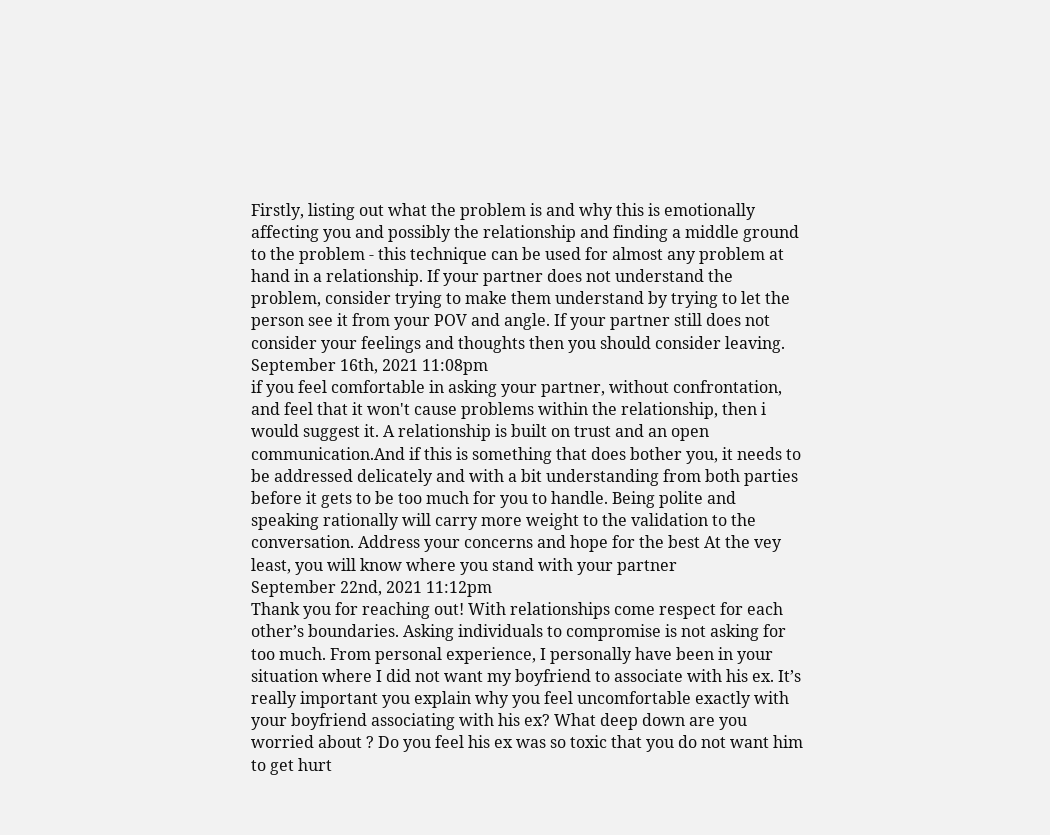Firstly, listing out what the problem is and why this is emotionally affecting you and possibly the relationship and finding a middle ground to the problem - this technique can be used for almost any problem at hand in a relationship. If your partner does not understand the problem, consider trying to make them understand by trying to let the person see it from your POV and angle. If your partner still does not consider your feelings and thoughts then you should consider leaving.
September 16th, 2021 11:08pm
if you feel comfortable in asking your partner, without confrontation, and feel that it won't cause problems within the relationship, then i would suggest it. A relationship is built on trust and an open communication.And if this is something that does bother you, it needs to be addressed delicately and with a bit understanding from both parties before it gets to be too much for you to handle. Being polite and speaking rationally will carry more weight to the validation to the conversation. Address your concerns and hope for the best At the vey least, you will know where you stand with your partner
September 22nd, 2021 11:12pm
Thank you for reaching out! With relationships come respect for each other’s boundaries. Asking individuals to compromise is not asking for too much. From personal experience, I personally have been in your situation where I did not want my boyfriend to associate with his ex. It’s really important you explain why you feel uncomfortable exactly with your boyfriend associating with his ex? What deep down are you worried about ? Do you feel his ex was so toxic that you do not want him to get hurt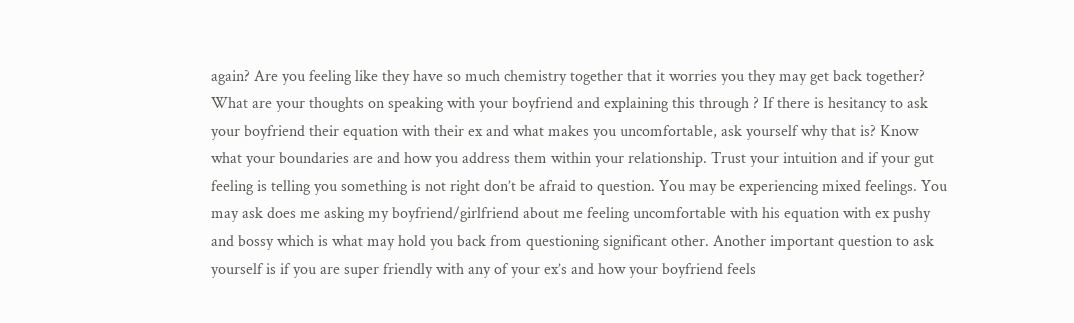again? Are you feeling like they have so much chemistry together that it worries you they may get back together? What are your thoughts on speaking with your boyfriend and explaining this through ? If there is hesitancy to ask your boyfriend their equation with their ex and what makes you uncomfortable, ask yourself why that is? Know what your boundaries are and how you address them within your relationship. Trust your intuition and if your gut feeling is telling you something is not right don’t be afraid to question. You may be experiencing mixed feelings. You may ask does me asking my boyfriend/girlfriend about me feeling uncomfortable with his equation with ex pushy and bossy which is what may hold you back from questioning significant other. Another important question to ask yourself is if you are super friendly with any of your ex’s and how your boyfriend feels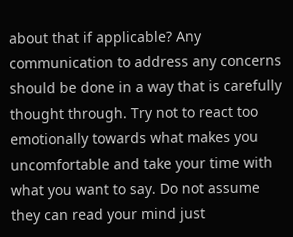about that if applicable? Any communication to address any concerns should be done in a way that is carefully thought through. Try not to react too emotionally towards what makes you uncomfortable and take your time with what you want to say. Do not assume they can read your mind just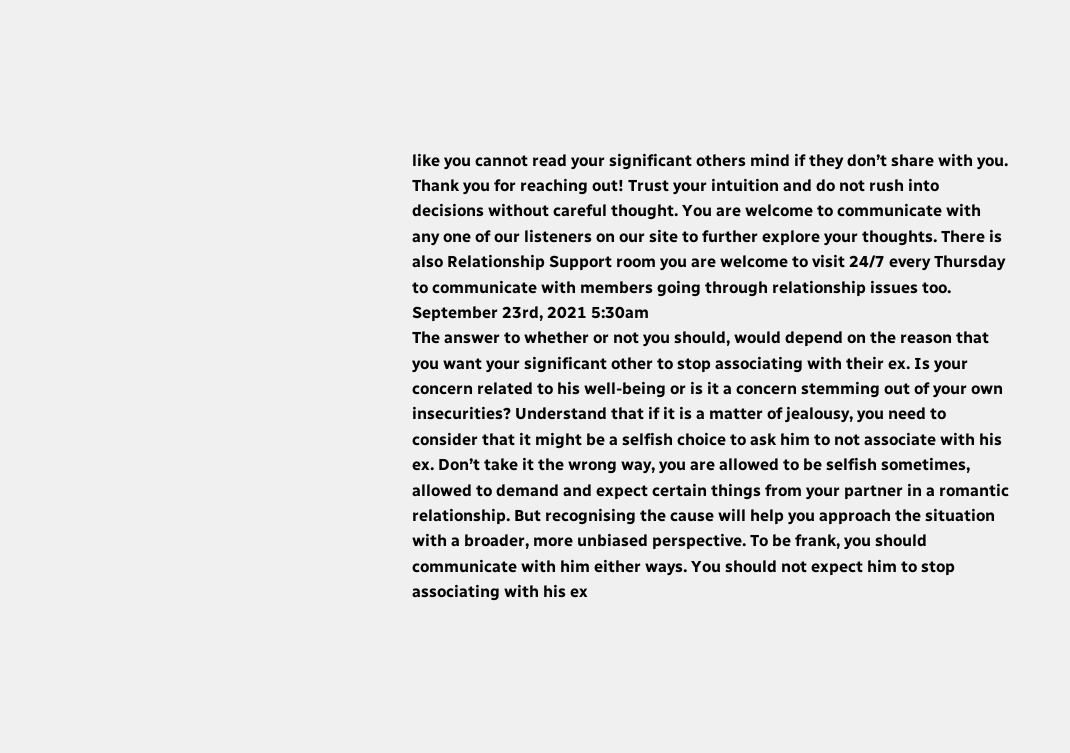like you cannot read your significant others mind if they don’t share with you. Thank you for reaching out! Trust your intuition and do not rush into decisions without careful thought. You are welcome to communicate with any one of our listeners on our site to further explore your thoughts. There is also Relationship Support room you are welcome to visit 24/7 every Thursday to communicate with members going through relationship issues too.
September 23rd, 2021 5:30am
The answer to whether or not you should, would depend on the reason that you want your significant other to stop associating with their ex. Is your concern related to his well-being or is it a concern stemming out of your own insecurities? Understand that if it is a matter of jealousy, you need to consider that it might be a selfish choice to ask him to not associate with his ex. Don’t take it the wrong way, you are allowed to be selfish sometimes, allowed to demand and expect certain things from your partner in a romantic relationship. But recognising the cause will help you approach the situation with a broader, more unbiased perspective. To be frank, you should communicate with him either ways. You should not expect him to stop associating with his ex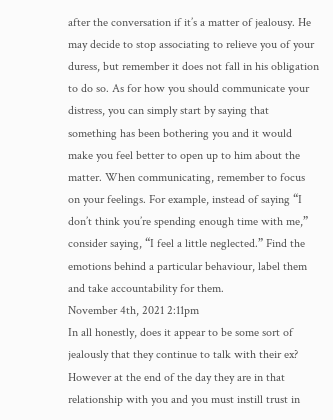after the conversation if it’s a matter of jealousy. He may decide to stop associating to relieve you of your duress, but remember it does not fall in his obligation to do so. As for how you should communicate your distress, you can simply start by saying that something has been bothering you and it would make you feel better to open up to him about the matter. When communicating, remember to focus on your feelings. For example, instead of saying “I don’t think you’re spending enough time with me,” consider saying, “I feel a little neglected.” Find the emotions behind a particular behaviour, label them and take accountability for them.
November 4th, 2021 2:11pm
In all honestly, does it appear to be some sort of jealously that they continue to talk with their ex? However at the end of the day they are in that relationship with you and you must instill trust in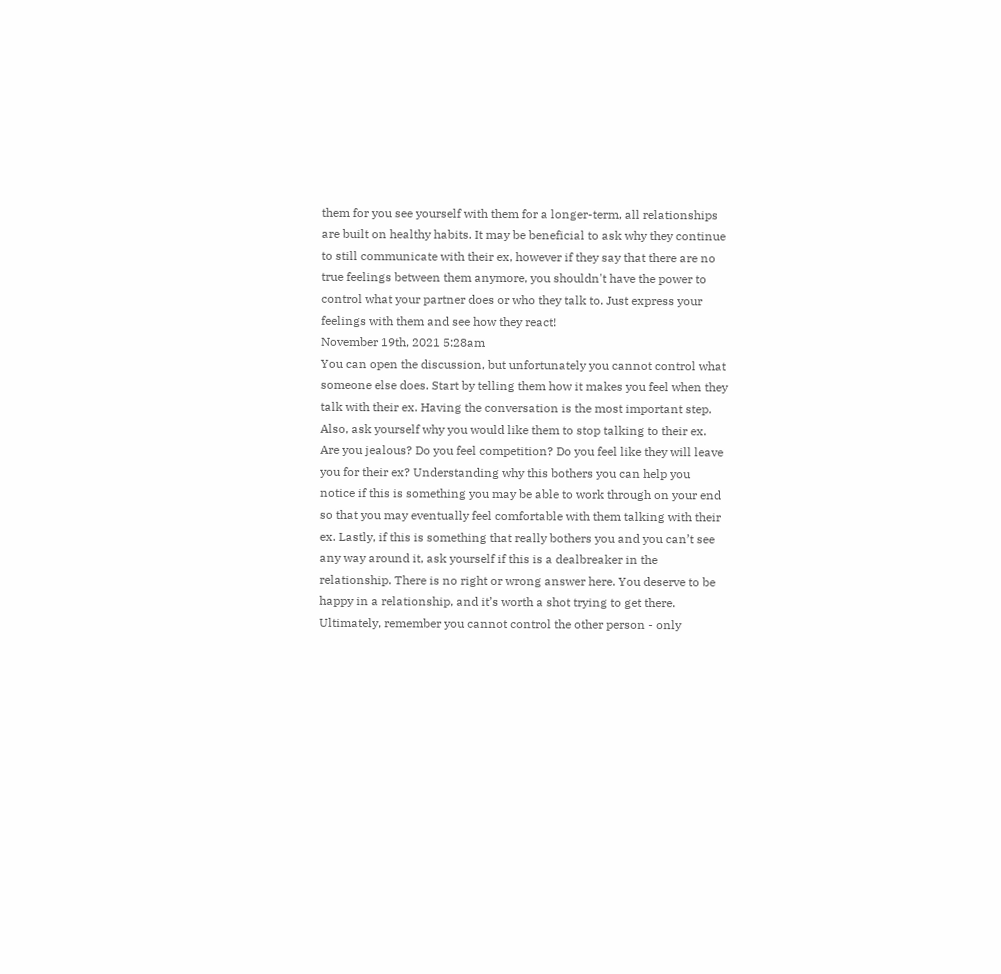them for you see yourself with them for a longer-term, all relationships are built on healthy habits. It may be beneficial to ask why they continue to still communicate with their ex, however if they say that there are no true feelings between them anymore, you shouldn't have the power to control what your partner does or who they talk to. Just express your feelings with them and see how they react!
November 19th, 2021 5:28am
You can open the discussion, but unfortunately you cannot control what someone else does. Start by telling them how it makes you feel when they talk with their ex. Having the conversation is the most important step. Also, ask yourself why you would like them to stop talking to their ex. Are you jealous? Do you feel competition? Do you feel like they will leave you for their ex? Understanding why this bothers you can help you notice if this is something you may be able to work through on your end so that you may eventually feel comfortable with them talking with their ex. Lastly, if this is something that really bothers you and you can’t see any way around it, ask yourself if this is a dealbreaker in the relationship. There is no right or wrong answer here. You deserve to be happy in a relationship, and it’s worth a shot trying to get there. Ultimately, remember you cannot control the other person - only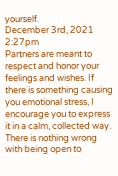yourself.
December 3rd, 2021 2:27pm
Partners are meant to respect and honor your feelings and wishes. If there is something causing you emotional stress, I encourage you to express it in a calm, collected way. There is nothing wrong with being open to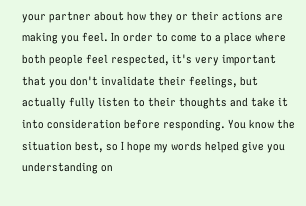your partner about how they or their actions are making you feel. In order to come to a place where both people feel respected, it's very important that you don't invalidate their feelings, but actually fully listen to their thoughts and take it into consideration before responding. You know the situation best, so I hope my words helped give you understanding on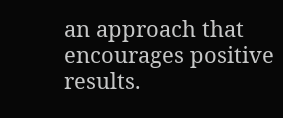an approach that encourages positive results.